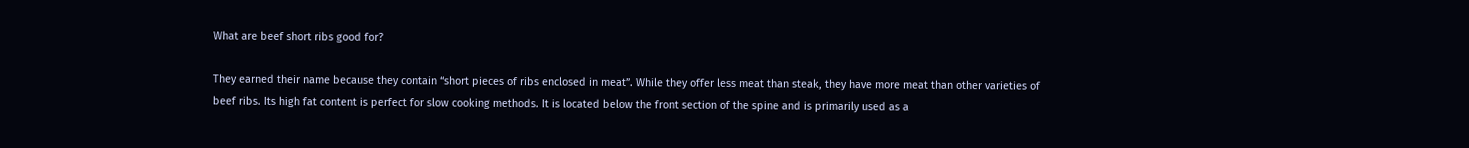What are beef short ribs good for?

They earned their name because they contain “short pieces of ribs enclosed in meat”. While they offer less meat than steak, they have more meat than other varieties of beef ribs. Its high fat content is perfect for slow cooking methods. It is located below the front section of the spine and is primarily used as a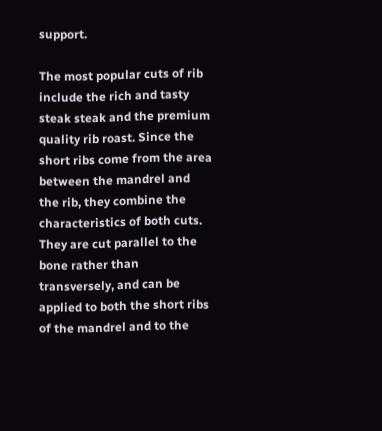support.

The most popular cuts of rib include the rich and tasty steak steak and the premium quality rib roast. Since the short ribs come from the area between the mandrel and the rib, they combine the characteristics of both cuts. They are cut parallel to the bone rather than transversely, and can be applied to both the short ribs of the mandrel and to the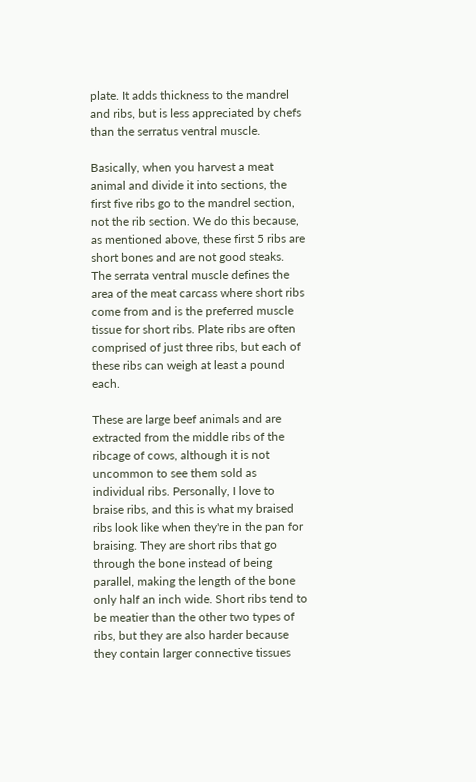plate. It adds thickness to the mandrel and ribs, but is less appreciated by chefs than the serratus ventral muscle.

Basically, when you harvest a meat animal and divide it into sections, the first five ribs go to the mandrel section, not the rib section. We do this because, as mentioned above, these first 5 ribs are short bones and are not good steaks. The serrata ventral muscle defines the area of the meat carcass where short ribs come from and is the preferred muscle tissue for short ribs. Plate ribs are often comprised of just three ribs, but each of these ribs can weigh at least a pound each.

These are large beef animals and are extracted from the middle ribs of the ribcage of cows, although it is not uncommon to see them sold as individual ribs. Personally, I love to braise ribs, and this is what my braised ribs look like when they're in the pan for braising. They are short ribs that go through the bone instead of being parallel, making the length of the bone only half an inch wide. Short ribs tend to be meatier than the other two types of ribs, but they are also harder because they contain larger connective tissues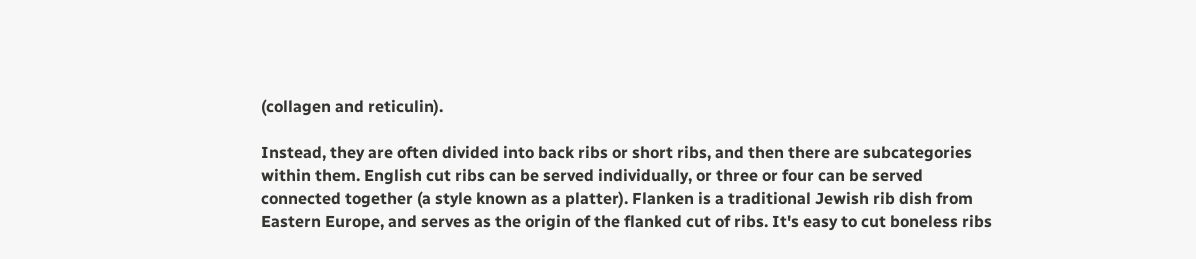(collagen and reticulin).

Instead, they are often divided into back ribs or short ribs, and then there are subcategories within them. English cut ribs can be served individually, or three or four can be served connected together (a style known as a platter). Flanken is a traditional Jewish rib dish from Eastern Europe, and serves as the origin of the flanked cut of ribs. It's easy to cut boneless ribs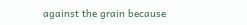against the grain because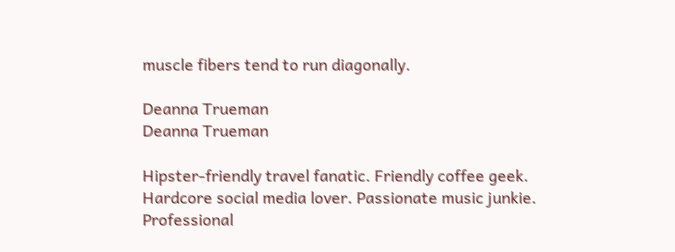muscle fibers tend to run diagonally.

Deanna Trueman
Deanna Trueman

Hipster-friendly travel fanatic. Friendly coffee geek. Hardcore social media lover. Passionate music junkie. Professional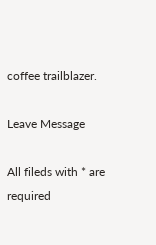coffee trailblazer.

Leave Message

All fileds with * are required